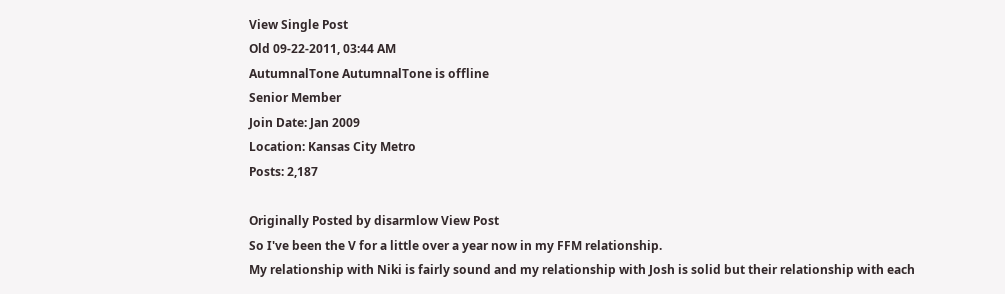View Single Post
Old 09-22-2011, 03:44 AM
AutumnalTone AutumnalTone is offline
Senior Member
Join Date: Jan 2009
Location: Kansas City Metro
Posts: 2,187

Originally Posted by disarmlow View Post
So I've been the V for a little over a year now in my FFM relationship.
My relationship with Niki is fairly sound and my relationship with Josh is solid but their relationship with each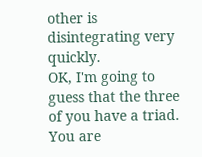other is disintegrating very quickly.
OK, I'm going to guess that the three of you have a triad. You are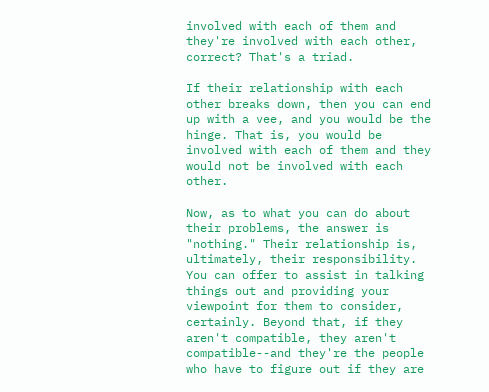involved with each of them and they're involved with each other, correct? That's a triad.

If their relationship with each other breaks down, then you can end up with a vee, and you would be the hinge. That is, you would be involved with each of them and they would not be involved with each other.

Now, as to what you can do about their problems, the answer is "nothing." Their relationship is, ultimately, their responsibility. You can offer to assist in talking things out and providing your viewpoint for them to consider, certainly. Beyond that, if they aren't compatible, they aren't compatible--and they're the people who have to figure out if they are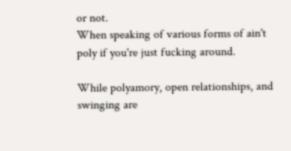or not.
When speaking of various forms of ain't poly if you're just fucking around.

While polyamory, open relationships, and swinging are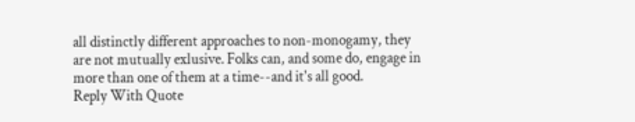all distinctly different approaches to non-monogamy, they are not mutually exlusive. Folks can, and some do, engage in more than one of them at a time--and it's all good.
Reply With Quote